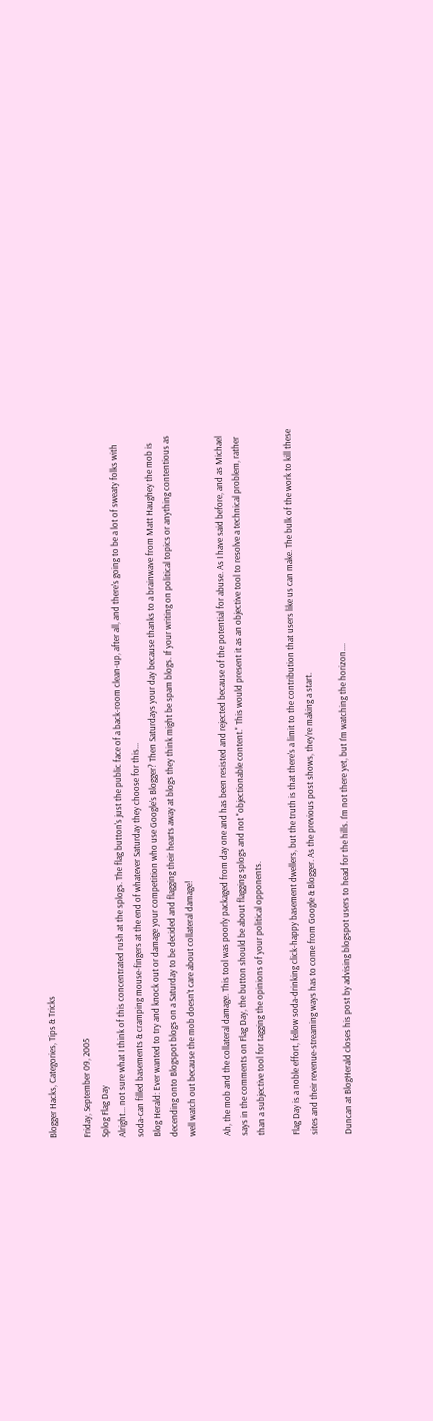Blogger Hacks, Categories, Tips & Tricks

Friday, September 09, 2005
Splog Flag Day
Alright... not sure what I think of this concentrated rush at the splogs. The flag button's just the public face of a back-room clean-up, after all, and there's going to be a lot of sweaty folks with soda-can filled basements & cramping mouse-fingers at the end of whatever Saturday they choose for this...
Blog Herald: Ever wanted to try and knock out or damage your competition who use Google’s Blogger? Then Saturdays your day because thanks to a brainwave from Matt Haughey the mob is decending onto Blogspot blogs on a Saturday to be decided and flagging their hearts away at blogs they think might be spam blogs. If your writing on political topics or anything contentious as well watch out because the mob doesn’t care about collateral damage!

Ah, the mob and the collateral damage. This tool was poorly packaged from day one and has been resisted and rejected because of the potential for abuse. As I have said before, and as Michael says in the comments on Flag Day, the button should be about flagging splogs and not "objectionable content." This would present it as an objective tool to resolve a technical problem, rather than a subjective tool for tagging the opinions of your political opponents.

Flag Day is a noble effort, fellow soda-drinking click-happy basement dwellers, but the truth is that there's a limit to the contribution that users like us can make. The bulk of the work to kill these sites and their revenue-streaming ways has to come from Google & Blogger. As the previous post shows, they're making a start.

Duncan at BlogHerald closes his post by advising blogspot users to head for the hills. I'm not there yet, but I'm watching the horizon....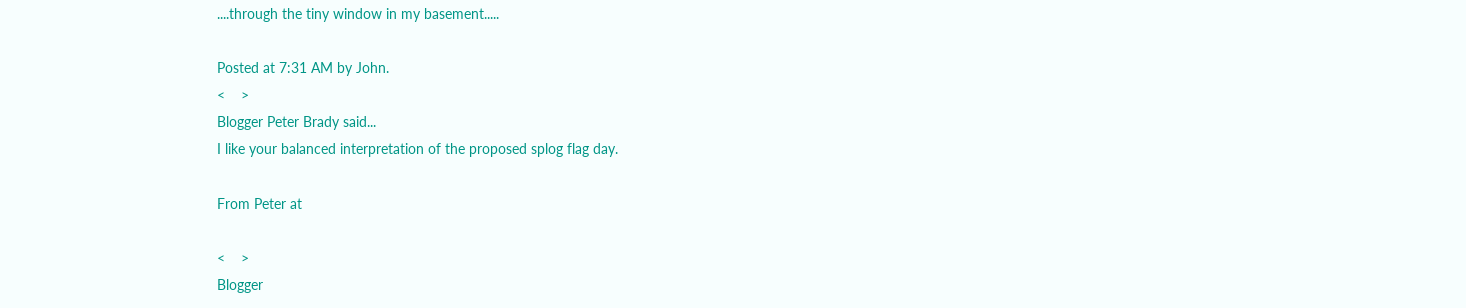....through the tiny window in my basement.....

Posted at 7:31 AM by John.
<    >
Blogger Peter Brady said...
I like your balanced interpretation of the proposed splog flag day.

From Peter at

<    >
Blogger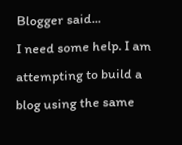Blogger said...
I need some help. I am attempting to build a blog using the same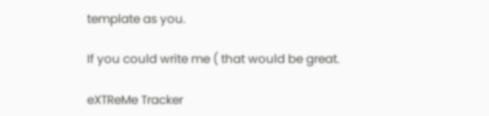template as you.

If you could write me ( that would be great.

eXTReMe Tracker